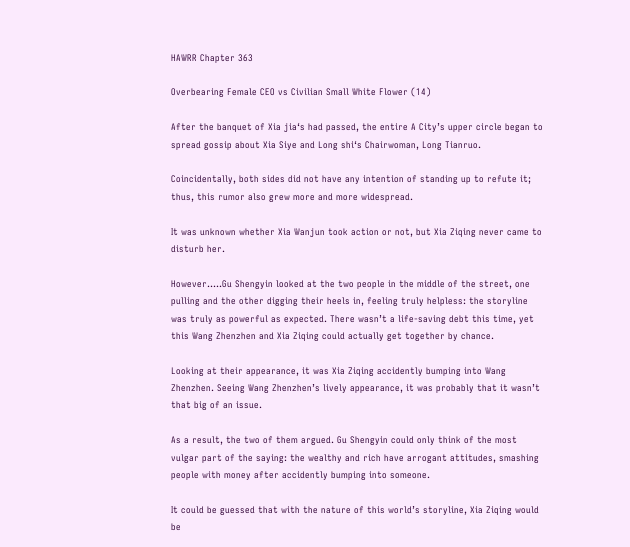HAWRR Chapter 363

Overbearing Female CEO vs Civilian Small White Flower (14)

After the banquet of Xia jia‘s had passed, the entire A City’s upper circle began to spread gossip about Xia Siye and Long shi‘s Chairwoman, Long Tianruo.

Coincidentally, both sides did not have any intention of standing up to refute it; thus, this rumor also grew more and more widespread.

It was unknown whether Xia Wanjun took action or not, but Xia Ziqing never came to disturb her.

However…..Gu Shengyin looked at the two people in the middle of the street, one pulling and the other digging their heels in, feeling truly helpless: the storyline was truly as powerful as expected. There wasn’t a life-saving debt this time, yet this Wang Zhenzhen and Xia Ziqing could actually get together by chance.

Looking at their appearance, it was Xia Ziqing accidently bumping into Wang Zhenzhen. Seeing Wang Zhenzhen’s lively appearance, it was probably that it wasn’t that big of an issue.

As a result, the two of them argued. Gu Shengyin could only think of the most vulgar part of the saying: the wealthy and rich have arrogant attitudes, smashing people with money after accidently bumping into someone.

It could be guessed that with the nature of this world’s storyline, Xia Ziqing would be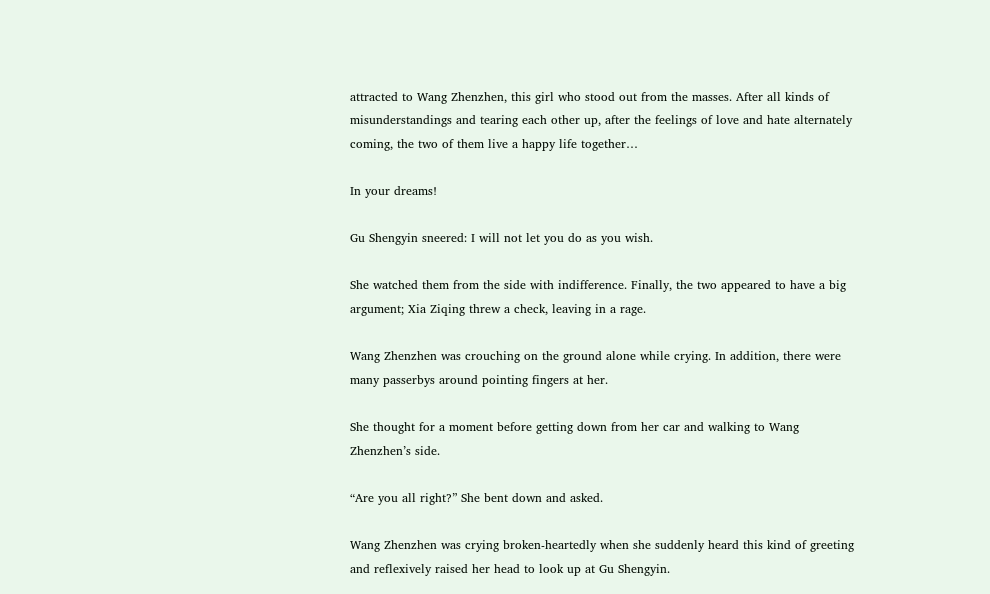attracted to Wang Zhenzhen, this girl who stood out from the masses. After all kinds of misunderstandings and tearing each other up, after the feelings of love and hate alternately coming, the two of them live a happy life together…

In your dreams!

Gu Shengyin sneered: I will not let you do as you wish.

She watched them from the side with indifference. Finally, the two appeared to have a big argument; Xia Ziqing threw a check, leaving in a rage.

Wang Zhenzhen was crouching on the ground alone while crying. In addition, there were many passerbys around pointing fingers at her.

She thought for a moment before getting down from her car and walking to Wang Zhenzhen’s side.

“Are you all right?” She bent down and asked.

Wang Zhenzhen was crying broken-heartedly when she suddenly heard this kind of greeting and reflexively raised her head to look up at Gu Shengyin.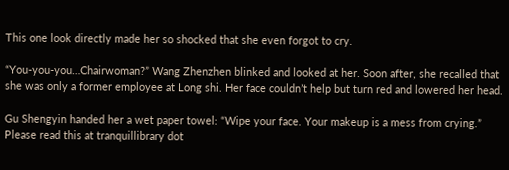This one look directly made her so shocked that she even forgot to cry.

“You-you-you…Chairwoman?” Wang Zhenzhen blinked and looked at her. Soon after, she recalled that she was only a former employee at Long shi. Her face couldn’t help but turn red and lowered her head.

Gu Shengyin handed her a wet paper towel: “Wipe your face. Your makeup is a mess from crying.” Please read this at tranquillibrary dot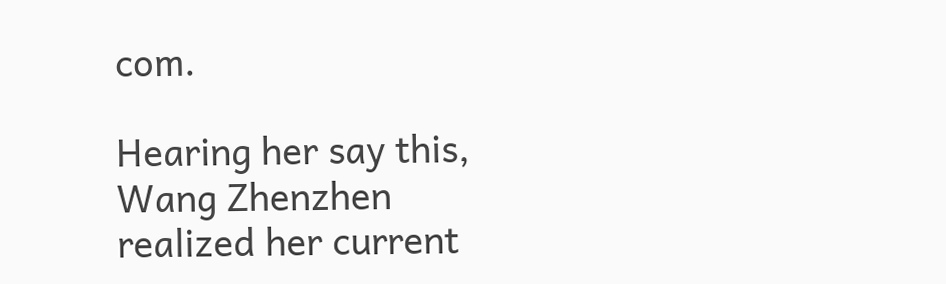com.

Hearing her say this, Wang Zhenzhen realized her current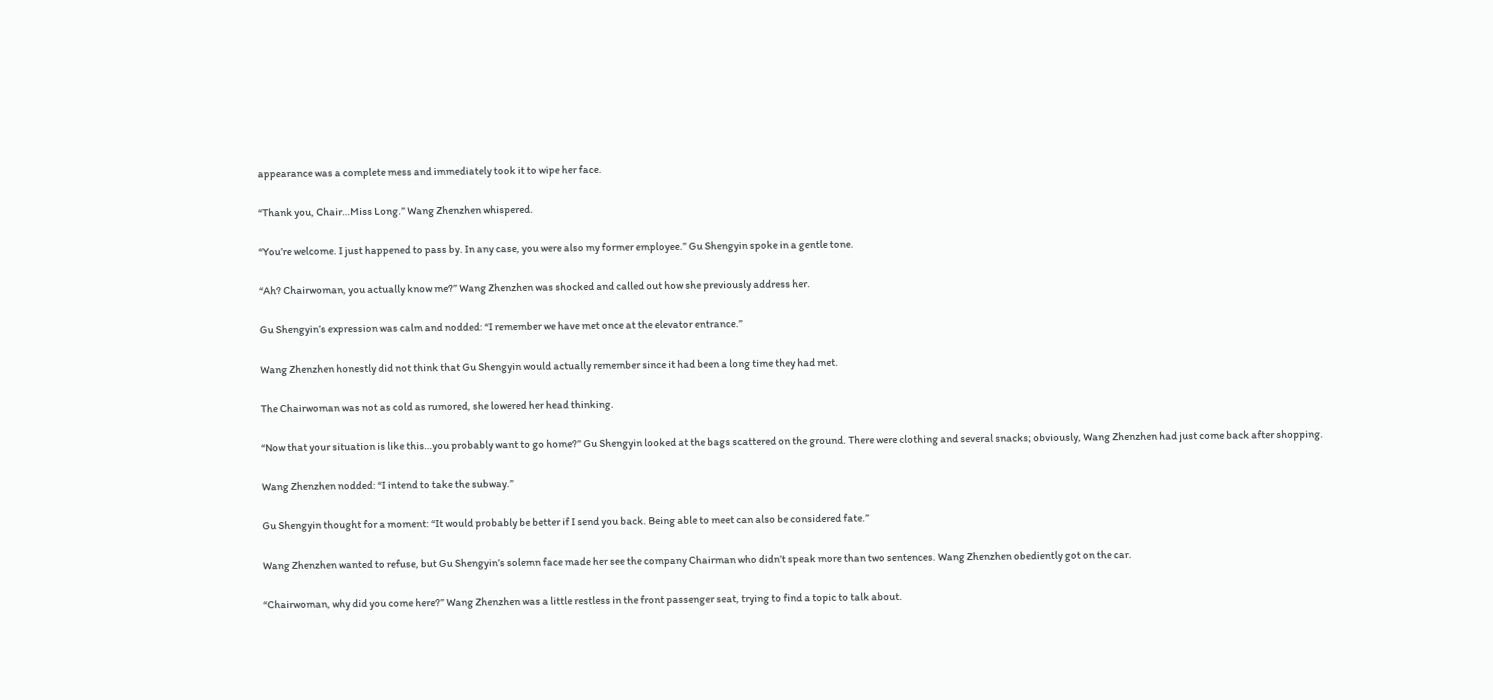appearance was a complete mess and immediately took it to wipe her face.

“Thank you, Chair…Miss Long.” Wang Zhenzhen whispered.

“You’re welcome. I just happened to pass by. In any case, you were also my former employee.” Gu Shengyin spoke in a gentle tone.

“Ah? Chairwoman, you actually know me?” Wang Zhenzhen was shocked and called out how she previously address her.

Gu Shengyin’s expression was calm and nodded: “I remember we have met once at the elevator entrance.”

Wang Zhenzhen honestly did not think that Gu Shengyin would actually remember since it had been a long time they had met.

The Chairwoman was not as cold as rumored, she lowered her head thinking.

“Now that your situation is like this…you probably want to go home?” Gu Shengyin looked at the bags scattered on the ground. There were clothing and several snacks; obviously, Wang Zhenzhen had just come back after shopping.

Wang Zhenzhen nodded: “I intend to take the subway.”

Gu Shengyin thought for a moment: “It would probably be better if I send you back. Being able to meet can also be considered fate.”

Wang Zhenzhen wanted to refuse, but Gu Shengyin’s solemn face made her see the company Chairman who didn’t speak more than two sentences. Wang Zhenzhen obediently got on the car.

“Chairwoman, why did you come here?” Wang Zhenzhen was a little restless in the front passenger seat, trying to find a topic to talk about.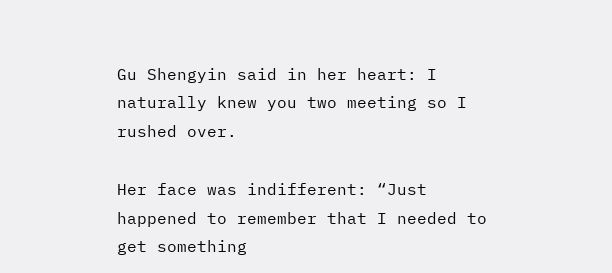Gu Shengyin said in her heart: I naturally knew you two meeting so I rushed over.

Her face was indifferent: “Just happened to remember that I needed to get something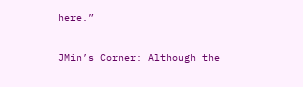here.”

JMin’s Corner: Although the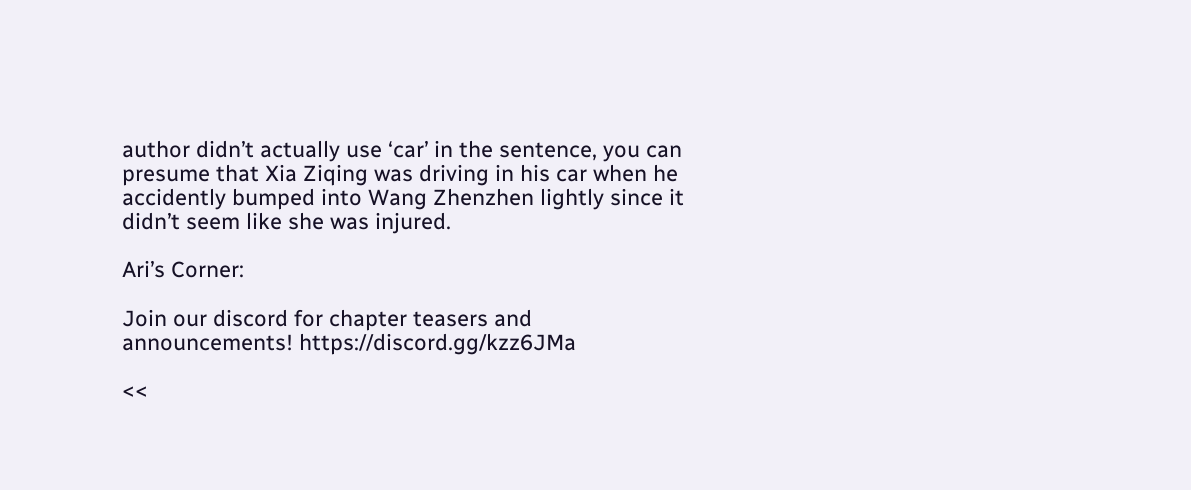author didn’t actually use ‘car’ in the sentence, you can presume that Xia Ziqing was driving in his car when he accidently bumped into Wang Zhenzhen lightly since it didn’t seem like she was injured.

Ari’s Corner:

Join our discord for chapter teasers and announcements! https://discord.gg/kzz6JMa

<<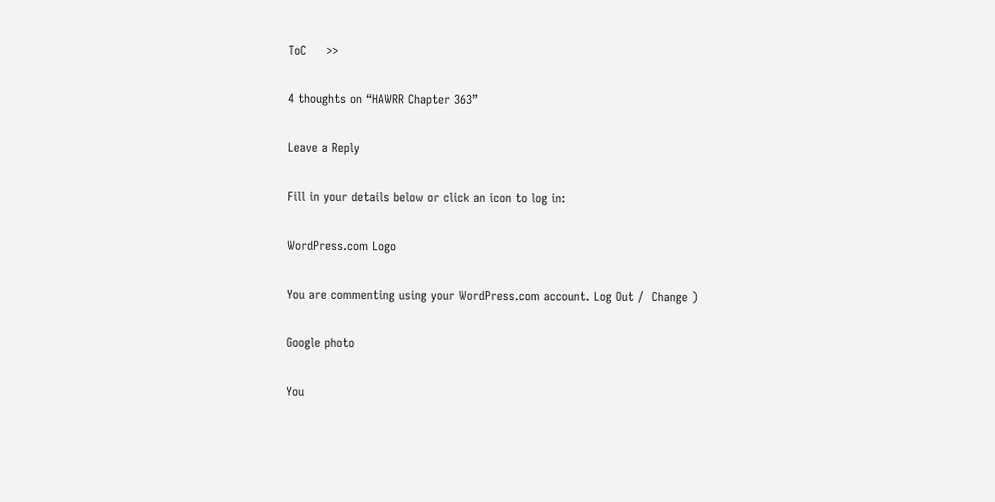ToC     >>

4 thoughts on “HAWRR Chapter 363”

Leave a Reply

Fill in your details below or click an icon to log in:

WordPress.com Logo

You are commenting using your WordPress.com account. Log Out /  Change )

Google photo

You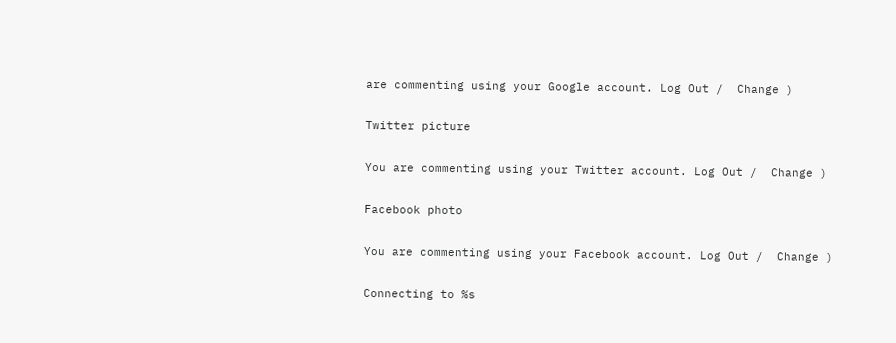are commenting using your Google account. Log Out /  Change )

Twitter picture

You are commenting using your Twitter account. Log Out /  Change )

Facebook photo

You are commenting using your Facebook account. Log Out /  Change )

Connecting to %s